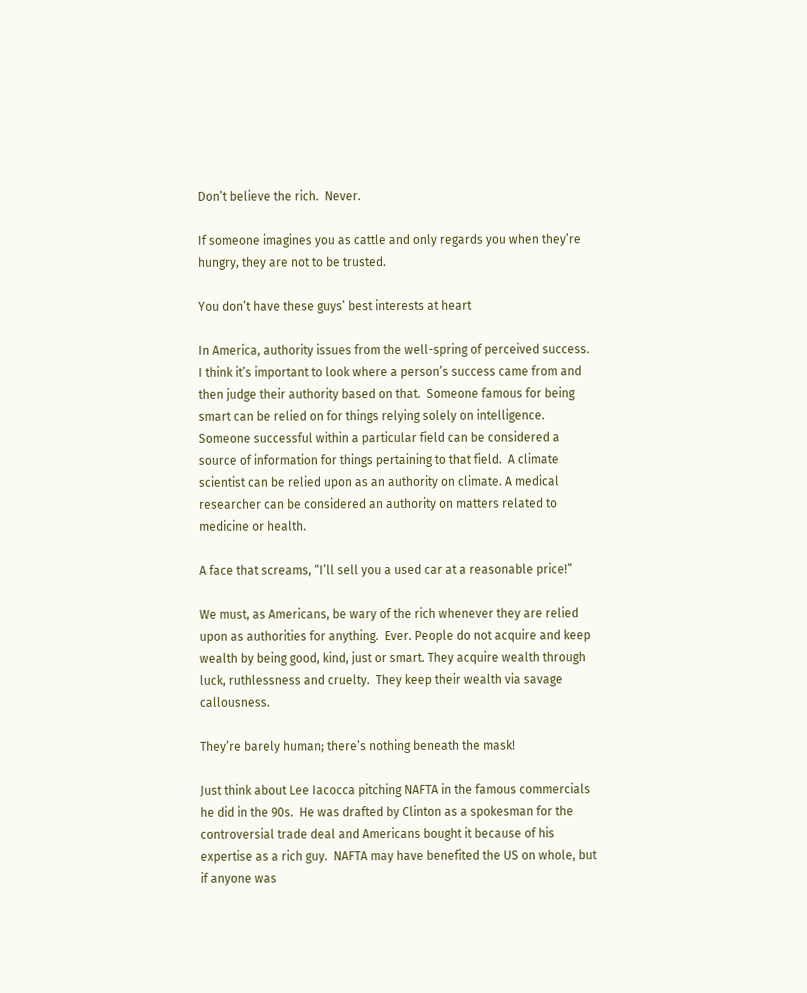Don’t believe the rich.  Never.

If someone imagines you as cattle and only regards you when they’re hungry, they are not to be trusted.

You don’t have these guys’ best interests at heart

In America, authority issues from the well-spring of perceived success.  I think it’s important to look where a person’s success came from and then judge their authority based on that.  Someone famous for being smart can be relied on for things relying solely on intelligence.  Someone successful within a particular field can be considered a source of information for things pertaining to that field.  A climate scientist can be relied upon as an authority on climate. A medical researcher can be considered an authority on matters related to medicine or health.

A face that screams, “I’ll sell you a used car at a reasonable price!”

We must, as Americans, be wary of the rich whenever they are relied upon as authorities for anything.  Ever. People do not acquire and keep wealth by being good, kind, just or smart. They acquire wealth through luck, ruthlessness and cruelty.  They keep their wealth via savage callousness.

They’re barely human; there’s nothing beneath the mask!

Just think about Lee Iacocca pitching NAFTA in the famous commercials he did in the 90s.  He was drafted by Clinton as a spokesman for the controversial trade deal and Americans bought it because of his expertise as a rich guy.  NAFTA may have benefited the US on whole, but if anyone was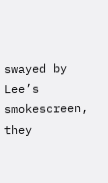swayed by Lee’s smokescreen, they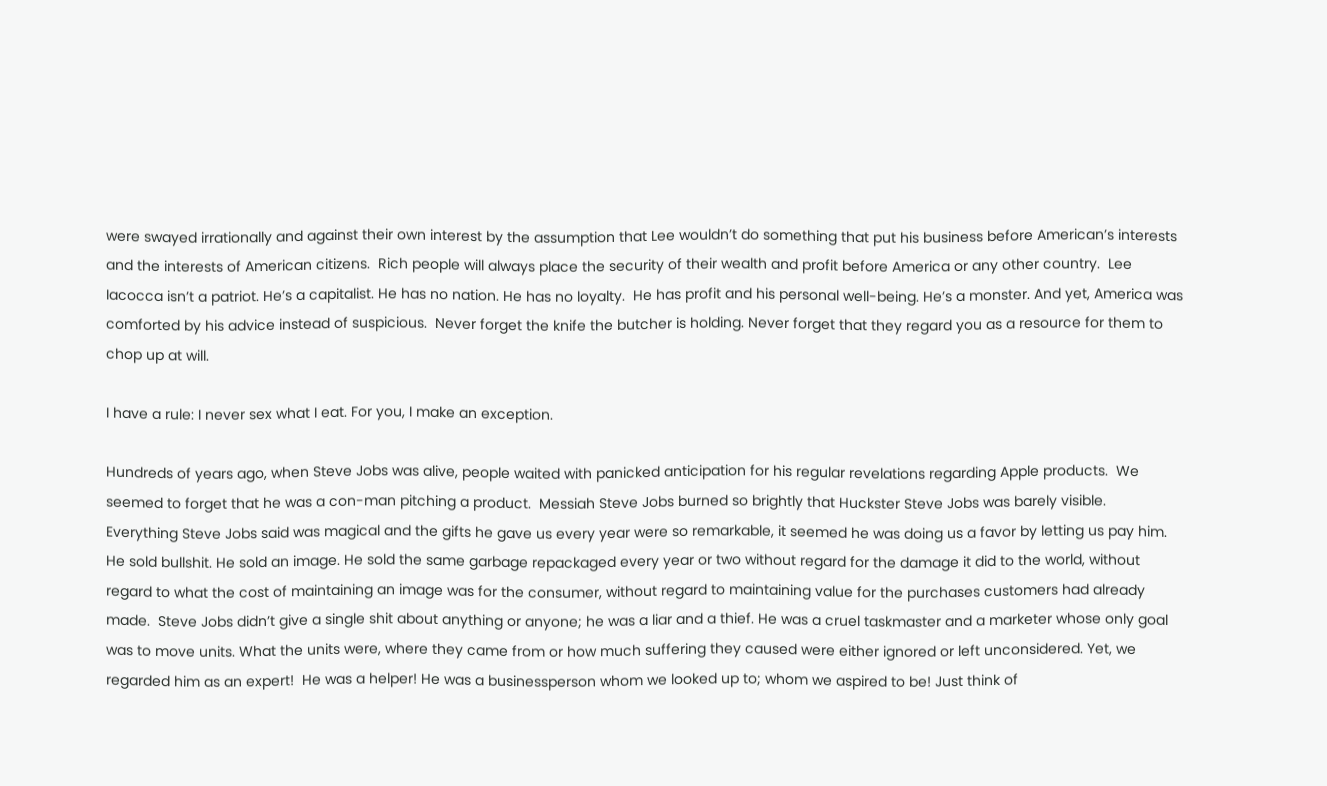were swayed irrationally and against their own interest by the assumption that Lee wouldn’t do something that put his business before American’s interests and the interests of American citizens.  Rich people will always place the security of their wealth and profit before America or any other country.  Lee Iacocca isn’t a patriot. He’s a capitalist. He has no nation. He has no loyalty.  He has profit and his personal well-being. He’s a monster. And yet, America was comforted by his advice instead of suspicious.  Never forget the knife the butcher is holding. Never forget that they regard you as a resource for them to chop up at will.

I have a rule: I never sex what I eat. For you, I make an exception.

Hundreds of years ago, when Steve Jobs was alive, people waited with panicked anticipation for his regular revelations regarding Apple products.  We seemed to forget that he was a con-man pitching a product.  Messiah Steve Jobs burned so brightly that Huckster Steve Jobs was barely visible.  Everything Steve Jobs said was magical and the gifts he gave us every year were so remarkable, it seemed he was doing us a favor by letting us pay him.  He sold bullshit. He sold an image. He sold the same garbage repackaged every year or two without regard for the damage it did to the world, without regard to what the cost of maintaining an image was for the consumer, without regard to maintaining value for the purchases customers had already made.  Steve Jobs didn’t give a single shit about anything or anyone; he was a liar and a thief. He was a cruel taskmaster and a marketer whose only goal was to move units. What the units were, where they came from or how much suffering they caused were either ignored or left unconsidered. Yet, we regarded him as an expert!  He was a helper! He was a businessperson whom we looked up to; whom we aspired to be! Just think of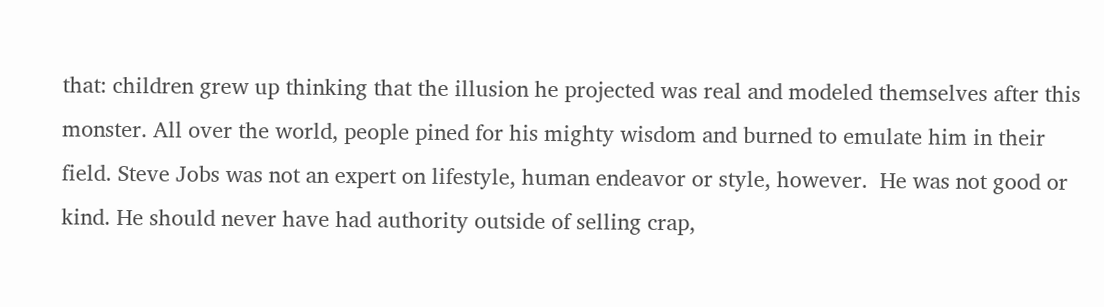that: children grew up thinking that the illusion he projected was real and modeled themselves after this monster. All over the world, people pined for his mighty wisdom and burned to emulate him in their field. Steve Jobs was not an expert on lifestyle, human endeavor or style, however.  He was not good or kind. He should never have had authority outside of selling crap,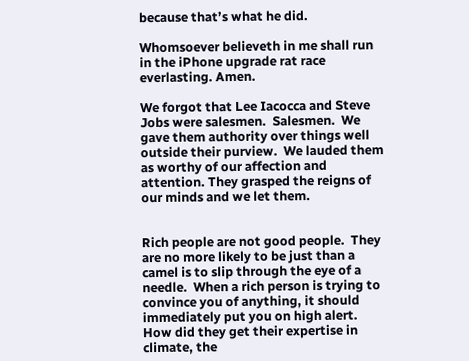because that’s what he did.

Whomsoever believeth in me shall run in the iPhone upgrade rat race everlasting. Amen.

We forgot that Lee Iacocca and Steve Jobs were salesmen.  Salesmen.  We gave them authority over things well outside their purview.  We lauded them as worthy of our affection and attention. They grasped the reigns of our minds and we let them.


Rich people are not good people.  They are no more likely to be just than a camel is to slip through the eye of a needle.  When a rich person is trying to convince you of anything, it should immediately put you on high alert. How did they get their expertise in climate, the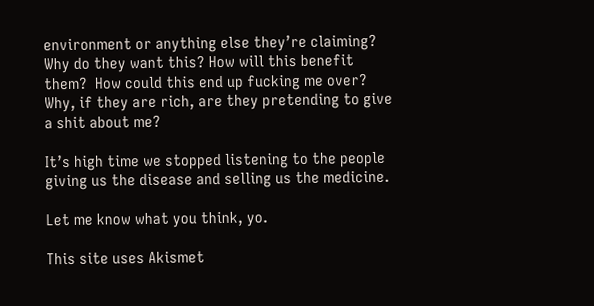environment or anything else they’re claiming?  Why do they want this? How will this benefit them?  How could this end up fucking me over? Why, if they are rich, are they pretending to give a shit about me?

It’s high time we stopped listening to the people giving us the disease and selling us the medicine.

Let me know what you think, yo.

This site uses Akismet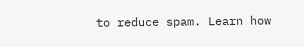to reduce spam. Learn how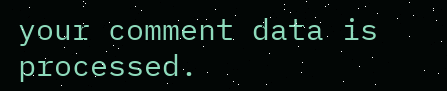your comment data is processed.